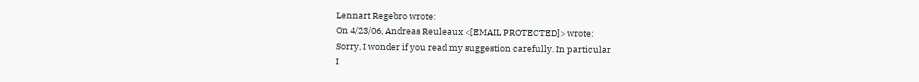Lennart Regebro wrote:
On 4/23/06, Andreas Reuleaux <[EMAIL PROTECTED]> wrote:
Sorry, I wonder if you read my suggestion carefully. In particular
I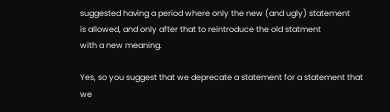suggested having a period where only the new (and ugly) statement
is allowed, and only after that to reintroduce the old statment
with a new meaning.

Yes, so you suggest that we deprecate a statement for a statement that
we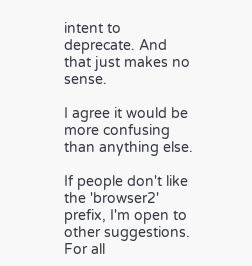intent to deprecate. And that just makes no sense.

I agree it would be more confusing than anything else.

If people don't like the 'browser2' prefix, I'm open to other suggestions. For all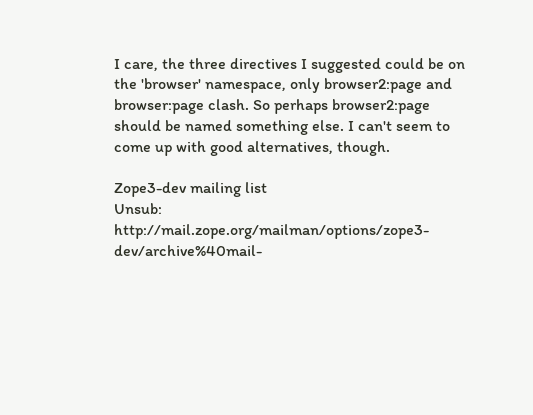I care, the three directives I suggested could be on the 'browser' namespace, only browser2:page and browser:page clash. So perhaps browser2:page should be named something else. I can't seem to come up with good alternatives, though.

Zope3-dev mailing list
Unsub: http://mail.zope.org/mailman/options/zope3-dev/archive%40mail-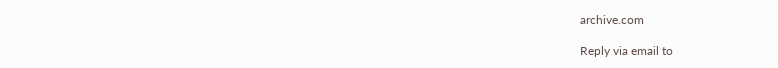archive.com

Reply via email to